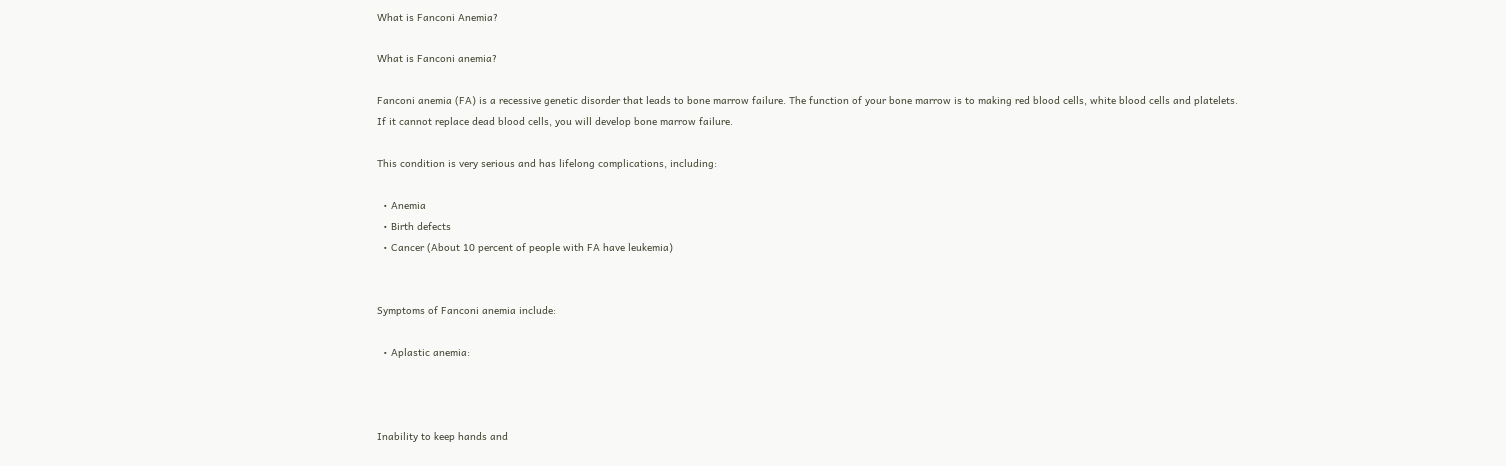What is Fanconi Anemia?

What is Fanconi anemia?

Fanconi anemia (FA) is a recessive genetic disorder that leads to bone marrow failure. The function of your bone marrow is to making red blood cells, white blood cells and platelets. If it cannot replace dead blood cells, you will develop bone marrow failure.

This condition is very serious and has lifelong complications, including:

  • Anemia
  • Birth defects
  • Cancer (About 10 percent of people with FA have leukemia)


Symptoms of Fanconi anemia include:

  • Aplastic anemia:



Inability to keep hands and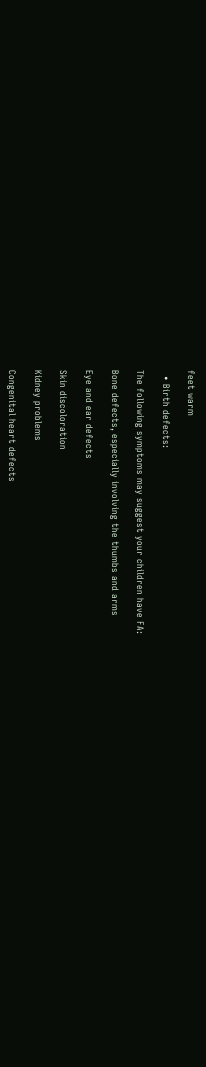feet warm

  • Birth defects:

The following symptoms may suggest your children have FA:

Bone defects, especially involving the thumbs and arms

Eye and ear defects

Skin discoloration

Kidney problems

Congenital heart defects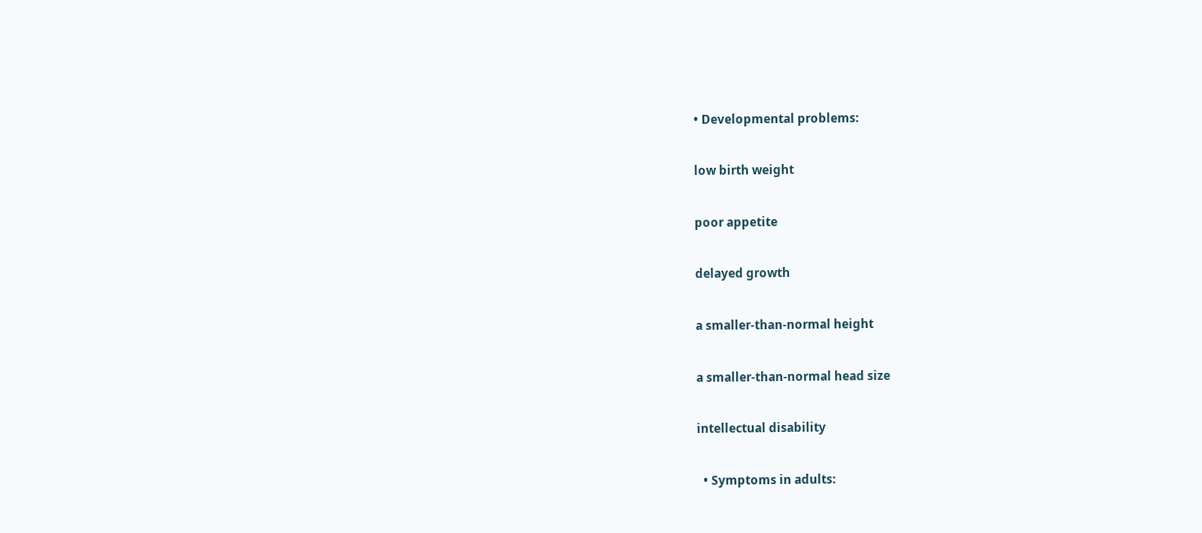• Developmental problems:

low birth weight

poor appetite

delayed growth

a smaller-than-normal height

a smaller-than-normal head size

intellectual disability

  • Symptoms in adults: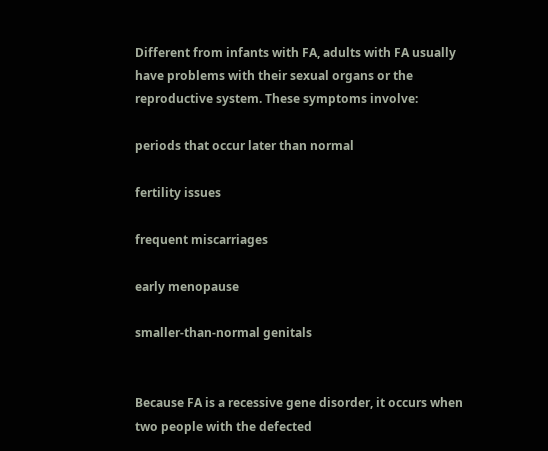Different from infants with FA, adults with FA usually have problems with their sexual organs or the reproductive system. These symptoms involve:

periods that occur later than normal

fertility issues

frequent miscarriages

early menopause

smaller-than-normal genitals


Because FA is a recessive gene disorder, it occurs when two people with the defected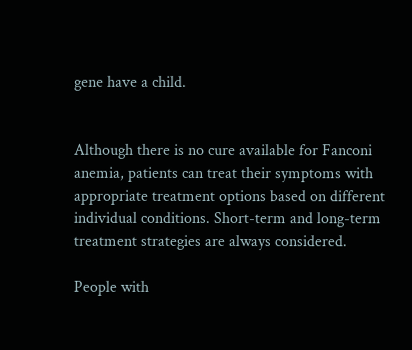gene have a child.


Although there is no cure available for Fanconi anemia, patients can treat their symptoms with appropriate treatment options based on different individual conditions. Short-term and long-term treatment strategies are always considered.

People with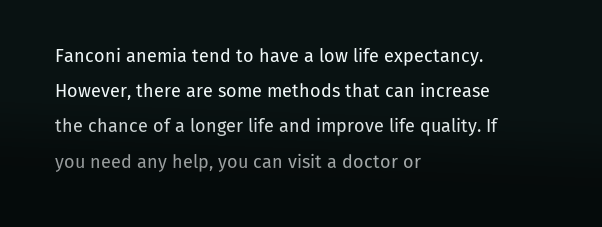Fanconi anemia tend to have a low life expectancy. However, there are some methods that can increase the chance of a longer life and improve life quality. If you need any help, you can visit a doctor or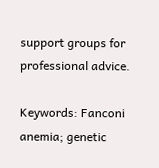support groups for professional advice.

Keywords: Fanconi anemia; genetic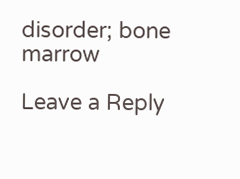disorder; bone marrow

Leave a Reply